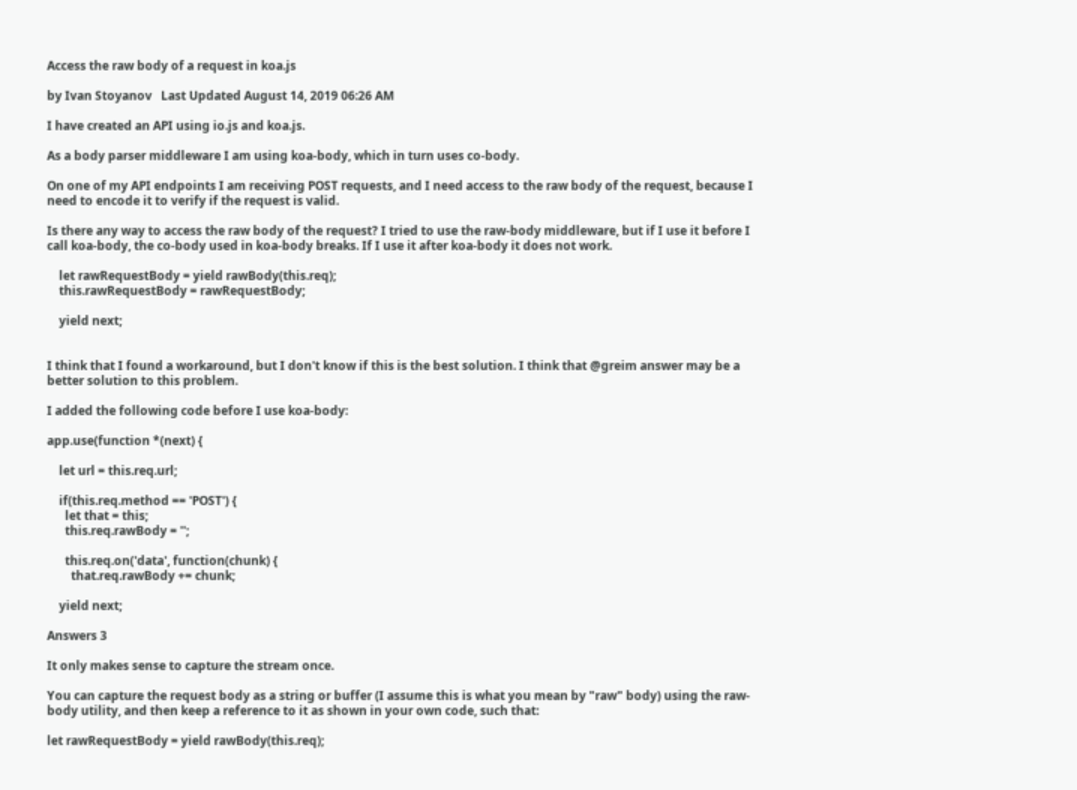Access the raw body of a request in koa.js

by Ivan Stoyanov   Last Updated August 14, 2019 06:26 AM

I have created an API using io.js and koa.js.

As a body parser middleware I am using koa-body, which in turn uses co-body.

On one of my API endpoints I am receiving POST requests, and I need access to the raw body of the request, because I need to encode it to verify if the request is valid.

Is there any way to access the raw body of the request? I tried to use the raw-body middleware, but if I use it before I call koa-body, the co-body used in koa-body breaks. If I use it after koa-body it does not work.

    let rawRequestBody = yield rawBody(this.req);
    this.rawRequestBody = rawRequestBody;

    yield next;


I think that I found a workaround, but I don't know if this is the best solution. I think that @greim answer may be a better solution to this problem.

I added the following code before I use koa-body:

app.use(function *(next) {

    let url = this.req.url;

    if(this.req.method == 'POST') {
      let that = this;
      this.req.rawBody = '';

      this.req.on('data', function(chunk) {
        that.req.rawBody += chunk;

    yield next;

Answers 3

It only makes sense to capture the stream once.

You can capture the request body as a string or buffer (I assume this is what you mean by "raw" body) using the raw-body utility, and then keep a reference to it as shown in your own code, such that:

let rawRequestBody = yield rawBody(this.req);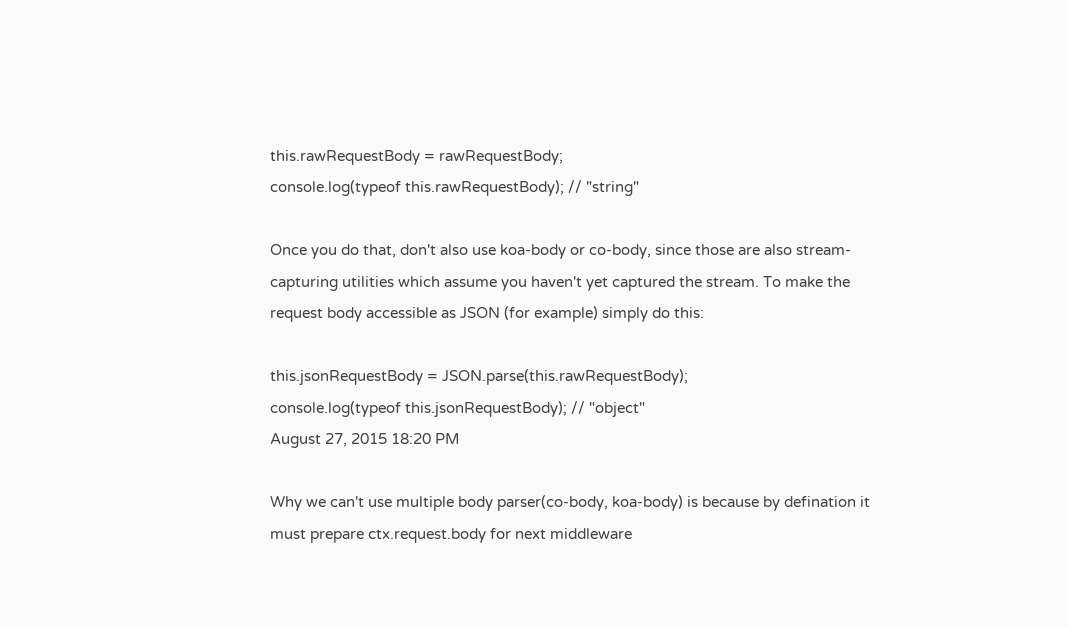this.rawRequestBody = rawRequestBody;
console.log(typeof this.rawRequestBody); // "string"

Once you do that, don't also use koa-body or co-body, since those are also stream-capturing utilities which assume you haven't yet captured the stream. To make the request body accessible as JSON (for example) simply do this:

this.jsonRequestBody = JSON.parse(this.rawRequestBody);
console.log(typeof this.jsonRequestBody); // "object"
August 27, 2015 18:20 PM

Why we can't use multiple body parser(co-body, koa-body) is because by defination it must prepare ctx.request.body for next middleware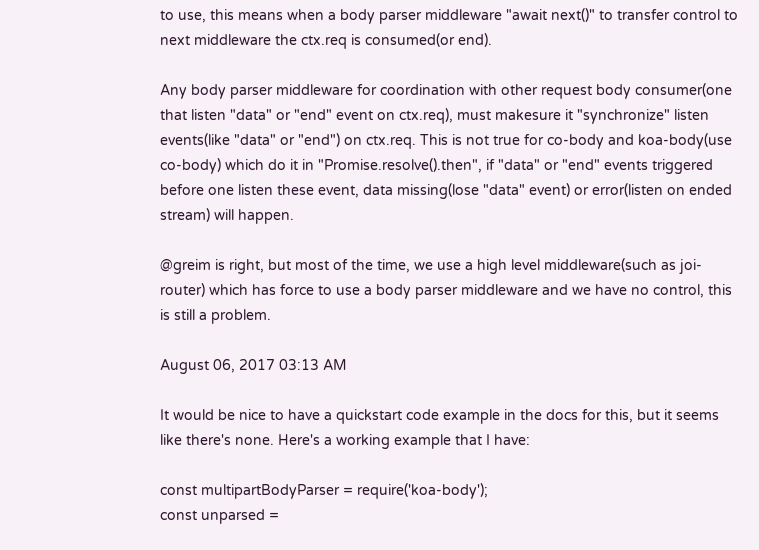to use, this means when a body parser middleware "await next()" to transfer control to next middleware the ctx.req is consumed(or end).

Any body parser middleware for coordination with other request body consumer(one that listen "data" or "end" event on ctx.req), must makesure it "synchronize" listen events(like "data" or "end") on ctx.req. This is not true for co-body and koa-body(use co-body) which do it in "Promise.resolve().then", if "data" or "end" events triggered before one listen these event, data missing(lose "data" event) or error(listen on ended stream) will happen.

@greim is right, but most of the time, we use a high level middleware(such as joi-router) which has force to use a body parser middleware and we have no control, this is still a problem.

August 06, 2017 03:13 AM

It would be nice to have a quickstart code example in the docs for this, but it seems like there's none. Here's a working example that I have:

const multipartBodyParser = require('koa-body');
const unparsed =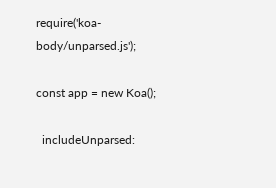require('koa-body/unparsed.js');

const app = new Koa();

  includeUnparsed: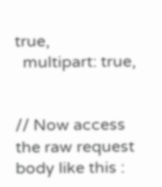true,
  multipart: true,


// Now access the raw request body like this :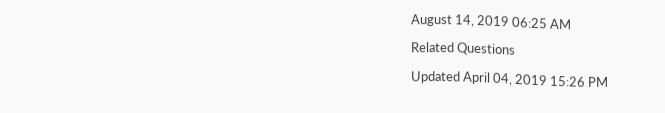August 14, 2019 06:25 AM

Related Questions

Updated April 04, 2019 15:26 PM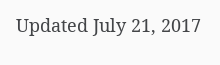Updated July 21, 2017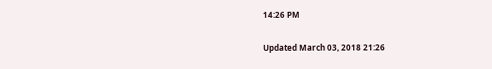14:26 PM

Updated March 03, 2018 21:26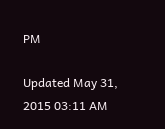PM

Updated May 31, 2015 03:11 AM